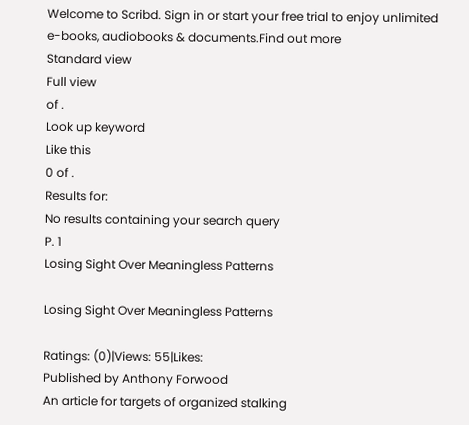Welcome to Scribd. Sign in or start your free trial to enjoy unlimited e-books, audiobooks & documents.Find out more
Standard view
Full view
of .
Look up keyword
Like this
0 of .
Results for:
No results containing your search query
P. 1
Losing Sight Over Meaningless Patterns

Losing Sight Over Meaningless Patterns

Ratings: (0)|Views: 55|Likes:
Published by Anthony Forwood
An article for targets of organized stalking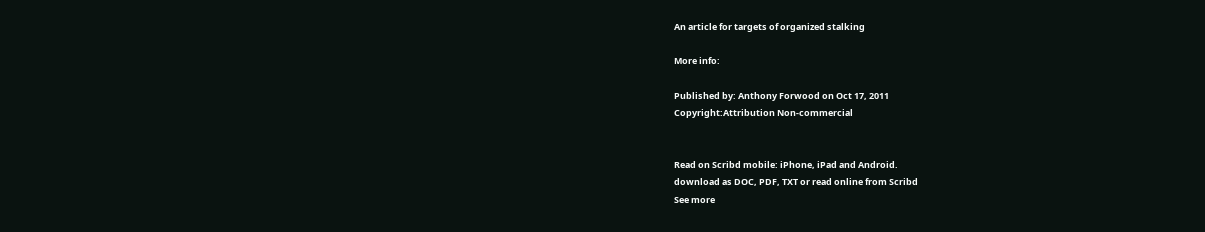An article for targets of organized stalking

More info:

Published by: Anthony Forwood on Oct 17, 2011
Copyright:Attribution Non-commercial


Read on Scribd mobile: iPhone, iPad and Android.
download as DOC, PDF, TXT or read online from Scribd
See more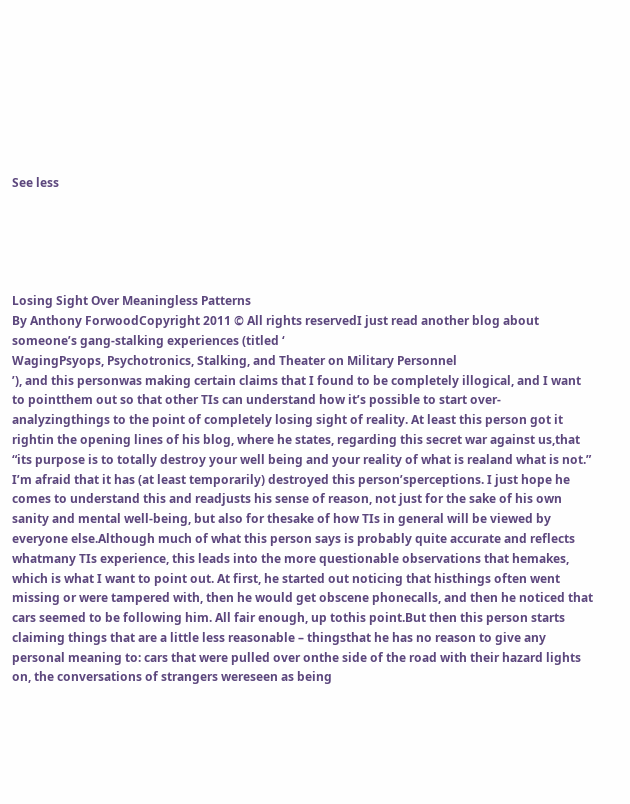See less





Losing Sight Over Meaningless Patterns
By Anthony ForwoodCopyright 2011 © All rights reservedI just read another blog about someone’s gang-stalking experiences (titled ‘
WagingPsyops, Psychotronics, Stalking, and Theater on Military Personnel
’), and this personwas making certain claims that I found to be completely illogical, and I want to pointthem out so that other TIs can understand how it’s possible to start over-analyzingthings to the point of completely losing sight of reality. At least this person got it rightin the opening lines of his blog, where he states, regarding this secret war against us,that “its purpose is to totally destroy your well being and your reality of what is realand what is not.” I’m afraid that it has (at least temporarily) destroyed this person’sperceptions. I just hope he comes to understand this and readjusts his sense of reason, not just for the sake of his own sanity and mental well-being, but also for thesake of how TIs in general will be viewed by everyone else.Although much of what this person says is probably quite accurate and reflects whatmany TIs experience, this leads into the more questionable observations that hemakes, which is what I want to point out. At first, he started out noticing that histhings often went missing or were tampered with, then he would get obscene phonecalls, and then he noticed that cars seemed to be following him. All fair enough, up tothis point.But then this person starts claiming things that are a little less reasonable – thingsthat he has no reason to give any personal meaning to: cars that were pulled over onthe side of the road with their hazard lights on, the conversations of strangers wereseen as being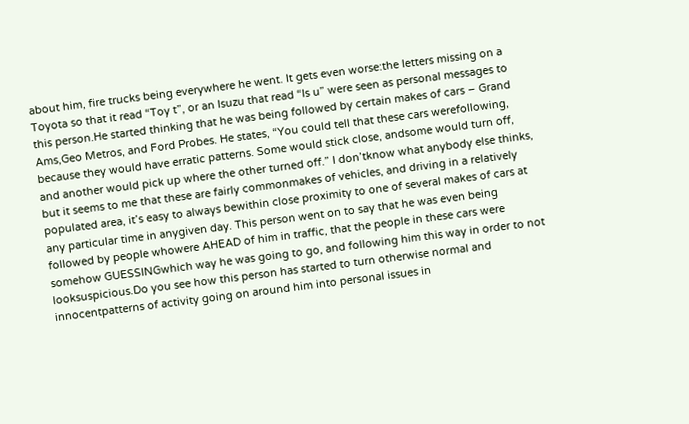about him, fire trucks being everywhere he went. It gets even worse:the letters missing on a Toyota so that it read “Toy t”, or an Isuzu that read “Is u” were seen as personal messages to this person.He started thinking that he was being followed by certain makes of cars – Grand Ams,Geo Metros, and Ford Probes. He states, “You could tell that these cars werefollowing, because they would have erratic patterns. Some would stick close, andsome would turn off, and another would pick up where the other turned off.” I don’tknow what anybody else thinks, but it seems to me that these are fairly commonmakes of vehicles, and driving in a relatively populated area, it’s easy to always bewithin close proximity to one of several makes of cars at any particular time in anygiven day. This person went on to say that he was even being followed by people whowere AHEAD of him in traffic, that the people in these cars were somehow GUESSINGwhich way he was going to go, and following him this way in order to not looksuspicious.Do you see how this person has started to turn otherwise normal and innocentpatterns of activity going on around him into personal issues in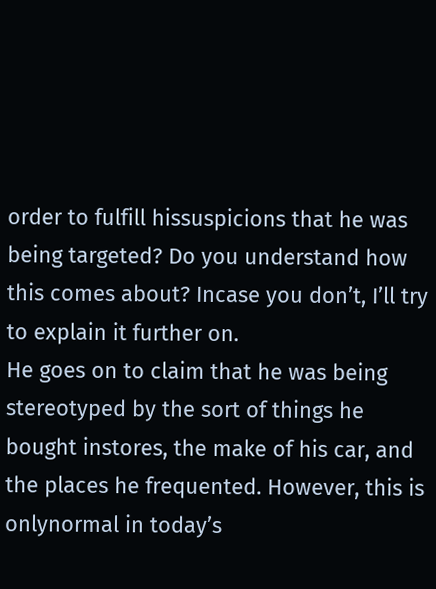order to fulfill hissuspicions that he was being targeted? Do you understand how this comes about? Incase you don’t, I’ll try to explain it further on.
He goes on to claim that he was being stereotyped by the sort of things he bought instores, the make of his car, and the places he frequented. However, this is onlynormal in today’s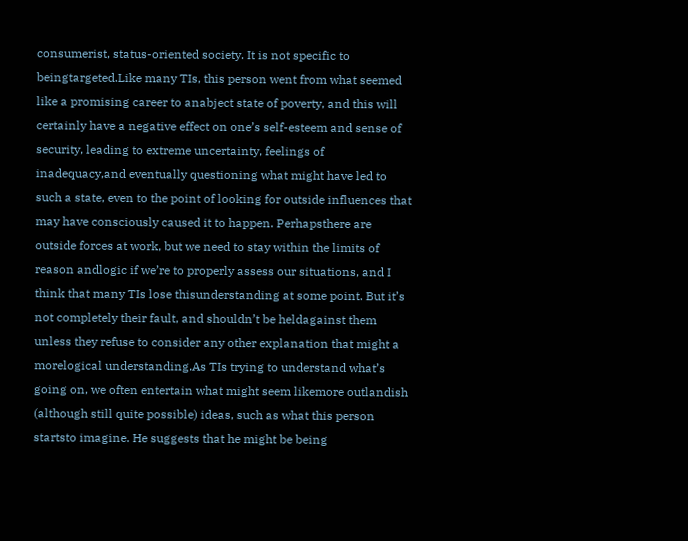consumerist, status-oriented society. It is not specific to beingtargeted.Like many TIs, this person went from what seemed like a promising career to anabject state of poverty, and this will certainly have a negative effect on one’s self-esteem and sense of security, leading to extreme uncertainty, feelings of inadequacy,and eventually questioning what might have led to such a state, even to the point of looking for outside influences that may have consciously caused it to happen. Perhapsthere are outside forces at work, but we need to stay within the limits of reason andlogic if we’re to properly assess our situations, and I think that many TIs lose thisunderstanding at some point. But it’s not completely their fault, and shouldn’t be heldagainst them unless they refuse to consider any other explanation that might a morelogical understanding.As TIs trying to understand what’s going on, we often entertain what might seem likemore outlandish (although still quite possible) ideas, such as what this person startsto imagine. He suggests that he might be being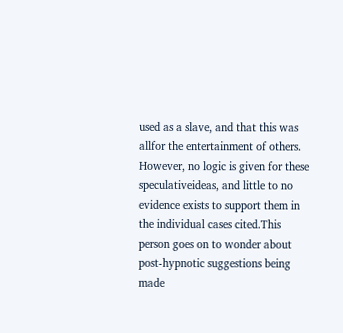used as a slave, and that this was allfor the entertainment of others. However, no logic is given for these speculativeideas, and little to no evidence exists to support them in the individual cases cited.This person goes on to wonder about post-hypnotic suggestions being made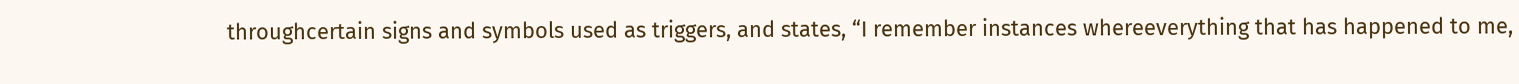throughcertain signs and symbols used as triggers, and states, “I remember instances whereeverything that has happened to me,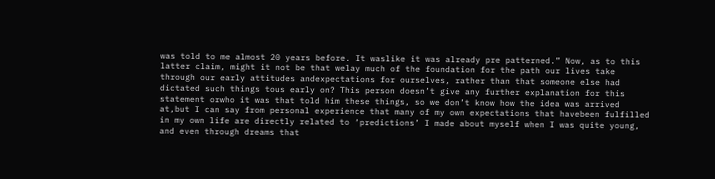was told to me almost 20 years before. It waslike it was already pre patterned.” Now, as to this latter claim, might it not be that welay much of the foundation for the path our lives take through our early attitudes andexpectations for ourselves, rather than that someone else had dictated such things tous early on? This person doesn’t give any further explanation for this statement orwho it was that told him these things, so we don’t know how the idea was arrived at,but I can say from personal experience that many of my own expectations that havebeen fulfilled in my own life are directly related to ‘predictions’ I made about myself when I was quite young, and even through dreams that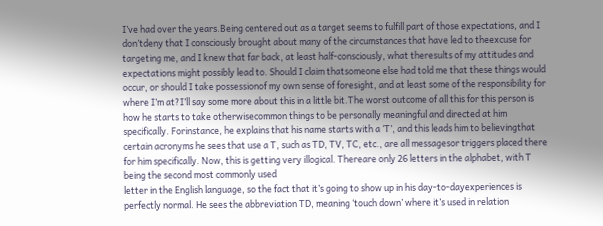I’ve had over the years.Being centered out as a target seems to fulfill part of those expectations, and I don’tdeny that I consciously brought about many of the circumstances that have led to theexcuse for targeting me, and I knew that far back, at least half-consciously, what theresults of my attitudes and expectations might possibly lead to. Should I claim thatsomeone else had told me that these things would occur, or should I take possessionof my own sense of foresight, and at least some of the responsibility for where I’m at?I’ll say some more about this in a little bit.The worst outcome of all this for this person is how he starts to take otherwisecommon things to be personally meaningful and directed at him specifically. Forinstance, he explains that his name starts with a ‘T’, and this leads him to believingthat certain acronyms he sees that use a T, such as TD, TV, TC, etc., are all messagesor triggers placed there for him specifically. Now, this is getting very illogical. Thereare only 26 letters in the alphabet, with T being the second most commonly used
letter in the English language, so the fact that it’s going to show up in his day-to-dayexperiences is perfectly normal. He sees the abbreviation TD, meaning ‘touch down’ where it’s used in relation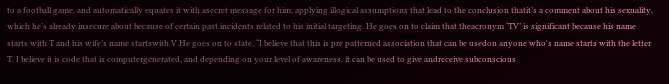to a football game, and automatically equates it with asecret message for him, applying illogical assumptions that lead to the conclusion thatit’s a comment about his sexuality, which he’s already insecure about because of certain past incidents related to his initial targeting. He goes on to claim that theacronym ‘TV’ is significant because his name starts with T and his wife’s name startswith V.He goes on to state, “I believe that this is pre patterned association that can be usedon anyone who's name starts with the letter T. I believe it is code that is computergenerated, and depending on your level of awareness, it can be used to give andreceive subconscious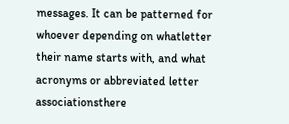messages. It can be patterned for whoever depending on whatletter their name starts with, and what acronyms or abbreviated letter associationsthere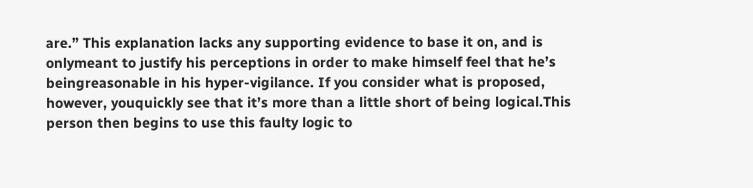are.” This explanation lacks any supporting evidence to base it on, and is onlymeant to justify his perceptions in order to make himself feel that he’s beingreasonable in his hyper-vigilance. If you consider what is proposed, however, youquickly see that it’s more than a little short of being logical.This person then begins to use this faulty logic to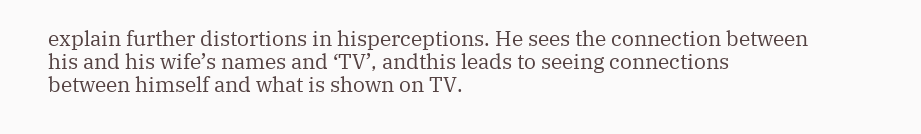explain further distortions in hisperceptions. He sees the connection between his and his wife’s names and ‘TV’, andthis leads to seeing connections between himself and what is shown on TV.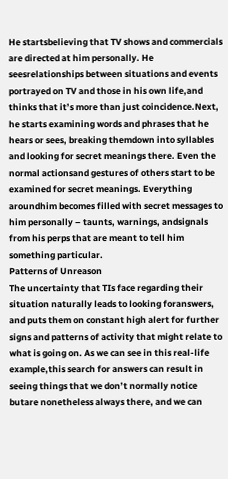He startsbelieving that TV shows and commercials are directed at him personally. He seesrelationships between situations and events portrayed on TV and those in his own life,and thinks that it’s more than just coincidence.Next, he starts examining words and phrases that he hears or sees, breaking themdown into syllables and looking for secret meanings there. Even the normal actionsand gestures of others start to be examined for secret meanings. Everything aroundhim becomes filled with secret messages to him personally – taunts, warnings, andsignals from his perps that are meant to tell him something particular.
Patterns of Unreason
The uncertainty that TIs face regarding their situation naturally leads to looking foranswers, and puts them on constant high alert for further signs and patterns of activity that might relate to what is going on. As we can see in this real-life example,this search for answers can result in seeing things that we don’t normally notice butare nonetheless always there, and we can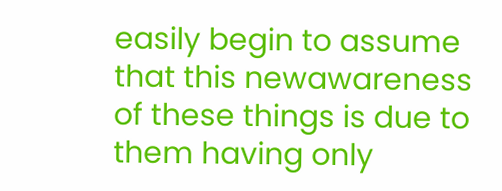easily begin to assume that this newawareness of these things is due to them having only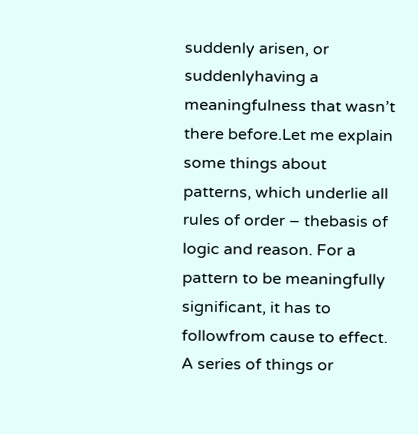suddenly arisen, or suddenlyhaving a meaningfulness that wasn’t there before.Let me explain some things about patterns, which underlie all rules of order – thebasis of logic and reason. For a pattern to be meaningfully significant, it has to followfrom cause to effect. A series of things or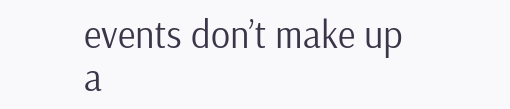events don’t make up a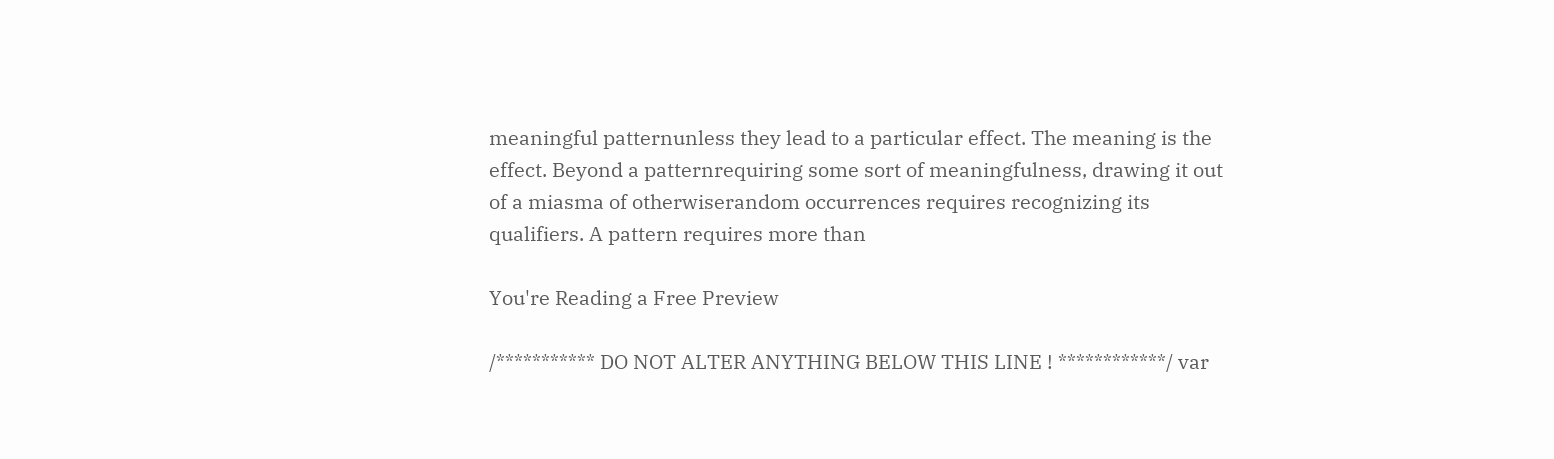meaningful patternunless they lead to a particular effect. The meaning is the effect. Beyond a patternrequiring some sort of meaningfulness, drawing it out of a miasma of otherwiserandom occurrences requires recognizing its qualifiers. A pattern requires more than

You're Reading a Free Preview

/*********** DO NOT ALTER ANYTHING BELOW THIS LINE ! ************/ var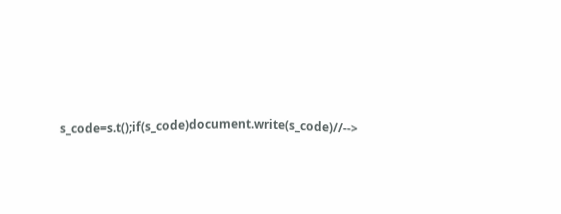s_code=s.t();if(s_code)document.write(s_code)//-->